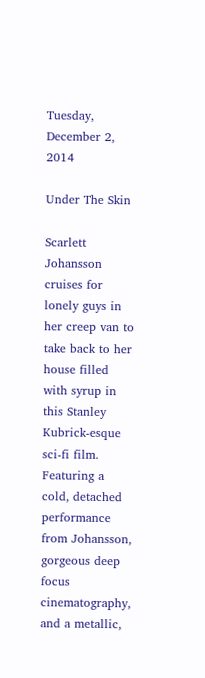Tuesday, December 2, 2014

Under The Skin

Scarlett Johansson cruises for lonely guys in her creep van to take back to her house filled with syrup in this Stanley Kubrick-esque sci-fi film. Featuring a cold, detached performance from Johansson, gorgeous deep focus cinematography, and a metallic,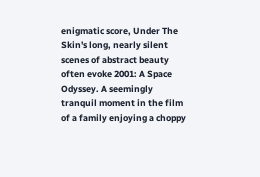enigmatic score, Under The Skin's long, nearly silent scenes of abstract beauty often evoke 2001: A Space Odyssey. A seemingly tranquil moment in the film of a family enjoying a choppy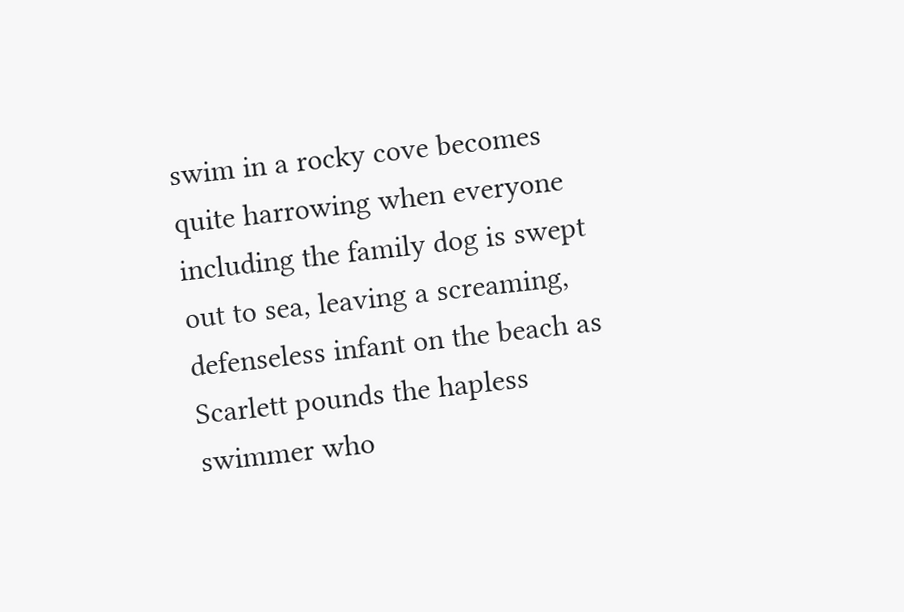swim in a rocky cove becomes quite harrowing when everyone including the family dog is swept out to sea, leaving a screaming, defenseless infant on the beach as Scarlett pounds the hapless swimmer who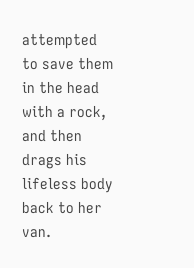attempted to save them in the head with a rock, and then drags his lifeless body back to her van.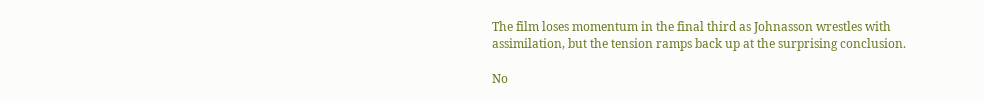The film loses momentum in the final third as Johnasson wrestles with assimilation, but the tension ramps back up at the surprising conclusion.

No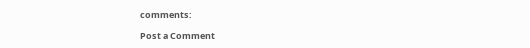comments:

Post a Comment